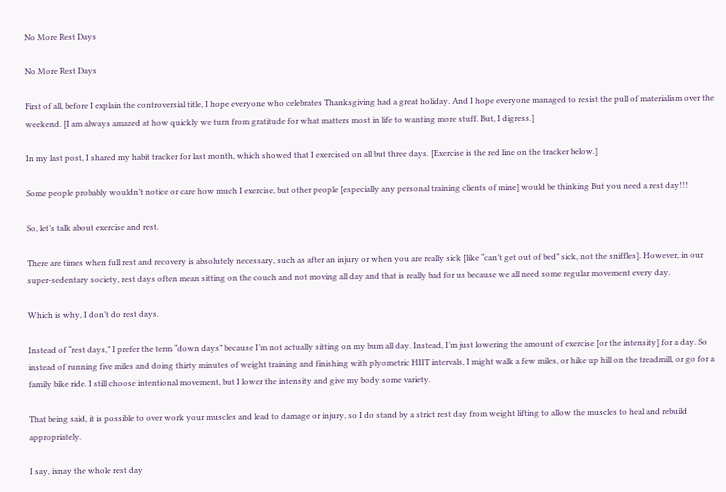No More Rest Days

No More Rest Days

First of all, before I explain the controversial title, I hope everyone who celebrates Thanksgiving had a great holiday. And I hope everyone managed to resist the pull of materialism over the weekend. [I am always amazed at how quickly we turn from gratitude for what matters most in life to wanting more stuff. But, I digress.]

In my last post, I shared my habit tracker for last month, which showed that I exercised on all but three days. [Exercise is the red line on the tracker below.]

Some people probably wouldn’t notice or care how much I exercise, but other people [especially any personal training clients of mine] would be thinking But you need a rest day!!!

So, let’s talk about exercise and rest.

There are times when full rest and recovery is absolutely necessary, such as after an injury or when you are really sick [like “can’t get out of bed” sick, not the sniffles]. However, in our super-sedentary society, rest days often mean sitting on the couch and not moving all day and that is really bad for us because we all need some regular movement every day.

Which is why, I don’t do rest days.

Instead of “rest days,” I prefer the term “down days” because I’m not actually sitting on my bum all day. Instead, I’m just lowering the amount of exercise [or the intensity] for a day. So instead of running five miles and doing thirty minutes of weight training and finishing with plyometric HIIT intervals, I might walk a few miles, or hike up hill on the treadmill, or go for a family bike ride. I still choose intentional movement, but I lower the intensity and give my body some variety.

That being said, it is possible to over work your muscles and lead to damage or injury, so I do stand by a strict rest day from weight lifting to allow the muscles to heal and rebuild appropriately.

I say, ixnay the whole rest day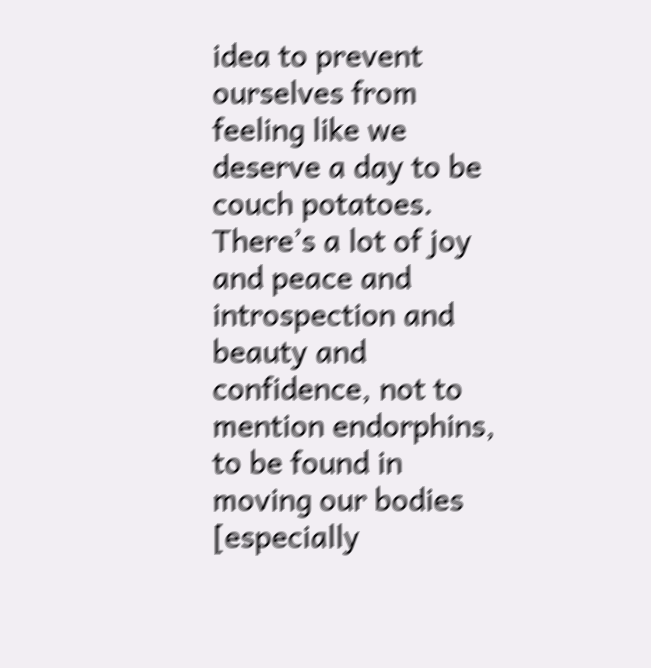idea to prevent ourselves from feeling like we deserve a day to be couch potatoes. There’s a lot of joy and peace and introspection and beauty and confidence, not to mention endorphins, to be found in moving our bodies [especially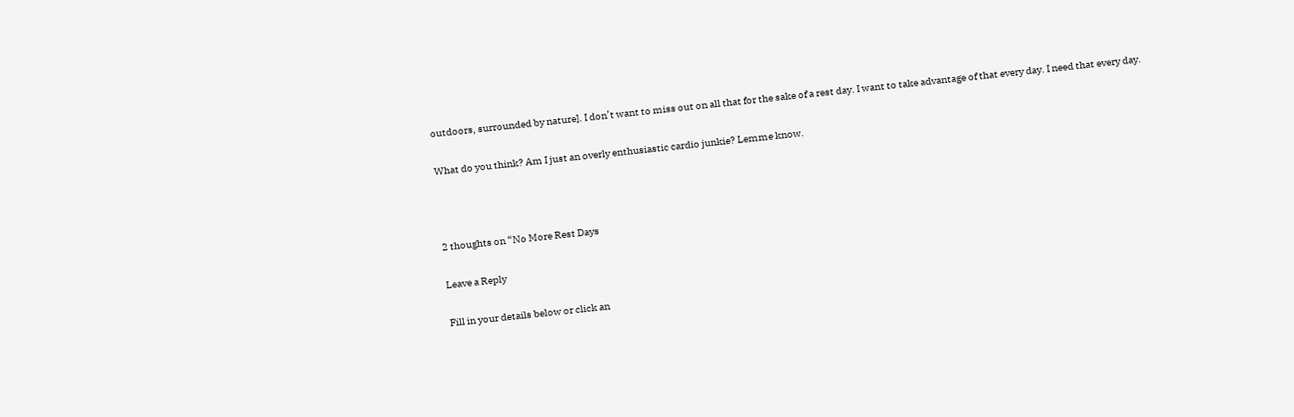outdoors, surrounded by nature]. I don’t want to miss out on all that for the sake of a rest day. I want to take advantage of that every day. I need that every day.

What do you think? Am I just an overly enthusiastic cardio junkie? Lemme know.



2 thoughts on “No More Rest Days

Leave a Reply

Fill in your details below or click an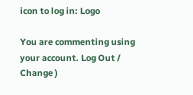icon to log in: Logo

You are commenting using your account. Log Out /  Change )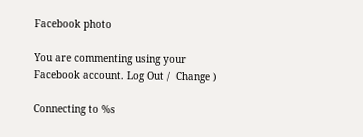Facebook photo

You are commenting using your Facebook account. Log Out /  Change )

Connecting to %s